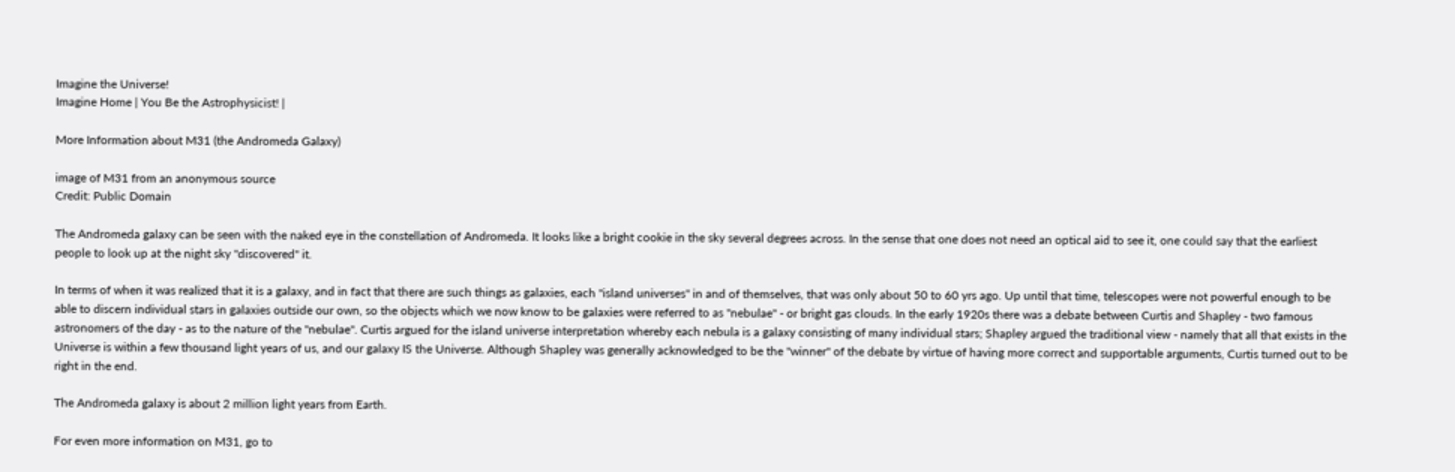Imagine the Universe!
Imagine Home | You Be the Astrophysicist! |

More Information about M31 (the Andromeda Galaxy)

image of M31 from an anonymous source
Credit: Public Domain

The Andromeda galaxy can be seen with the naked eye in the constellation of Andromeda. It looks like a bright cookie in the sky several degrees across. In the sense that one does not need an optical aid to see it, one could say that the earliest people to look up at the night sky "discovered" it.

In terms of when it was realized that it is a galaxy, and in fact that there are such things as galaxies, each "island universes" in and of themselves, that was only about 50 to 60 yrs ago. Up until that time, telescopes were not powerful enough to be able to discern individual stars in galaxies outside our own, so the objects which we now know to be galaxies were referred to as "nebulae" - or bright gas clouds. In the early 1920s there was a debate between Curtis and Shapley - two famous astronomers of the day - as to the nature of the "nebulae". Curtis argued for the island universe interpretation whereby each nebula is a galaxy consisting of many individual stars; Shapley argued the traditional view - namely that all that exists in the Universe is within a few thousand light years of us, and our galaxy IS the Universe. Although Shapley was generally acknowledged to be the "winner" of the debate by virtue of having more correct and supportable arguments, Curtis turned out to be right in the end.

The Andromeda galaxy is about 2 million light years from Earth.

For even more information on M31, go to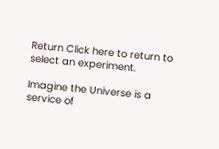Return Click here to return to select an experiment.

Imagine the Universe is a service of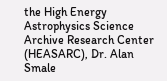the High Energy Astrophysics Science Archive Research Center (HEASARC), Dr. Alan Smale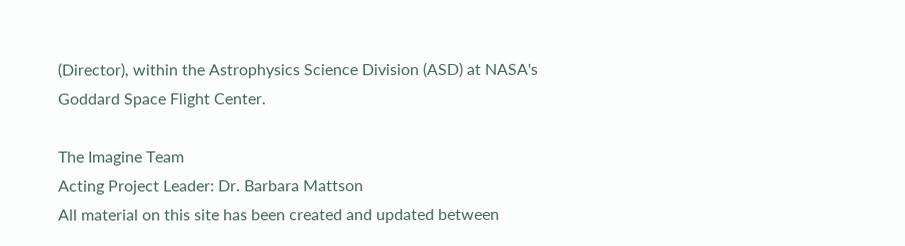(Director), within the Astrophysics Science Division (ASD) at NASA's Goddard Space Flight Center.

The Imagine Team
Acting Project Leader: Dr. Barbara Mattson
All material on this site has been created and updated between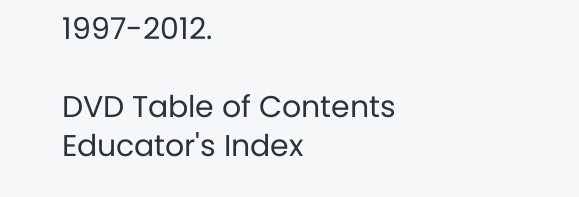1997-2012.

DVD Table of Contents
Educator's Index